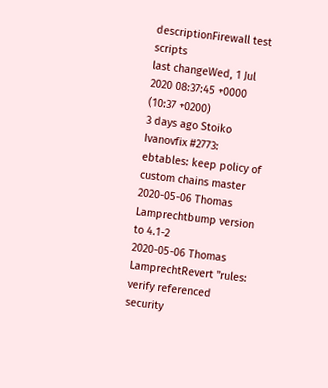descriptionFirewall test scripts
last changeWed, 1 Jul 2020 08:37:45 +0000 (10:37 +0200)
3 days ago Stoiko Ivanovfix #2773: ebtables: keep policy of custom chains master
2020-05-06 Thomas Lamprechtbump version to 4.1-2
2020-05-06 Thomas LamprechtRevert "rules: verify referenced security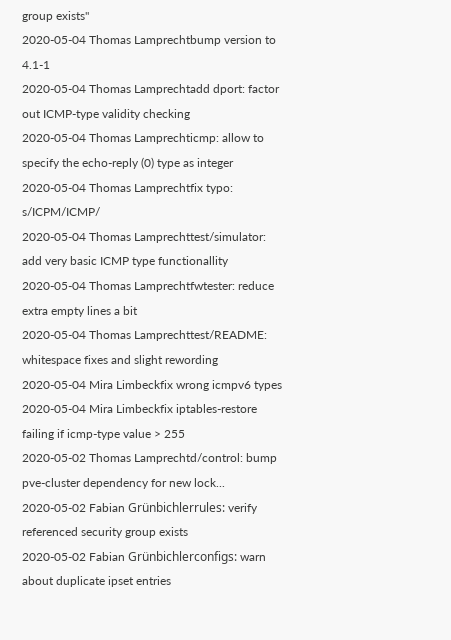group exists"
2020-05-04 Thomas Lamprechtbump version to 4.1-1
2020-05-04 Thomas Lamprechtadd dport: factor out ICMP-type validity checking
2020-05-04 Thomas Lamprechticmp: allow to specify the echo-reply (0) type as integer
2020-05-04 Thomas Lamprechtfix typo: s/ICPM/ICMP/
2020-05-04 Thomas Lamprechttest/simulator: add very basic ICMP type functionallity
2020-05-04 Thomas Lamprechtfwtester: reduce extra empty lines a bit
2020-05-04 Thomas Lamprechttest/README: whitespace fixes and slight rewording
2020-05-04 Mira Limbeckfix wrong icmpv6 types
2020-05-04 Mira Limbeckfix iptables-restore failing if icmp-type value > 255
2020-05-02 Thomas Lamprechtd/control: bump pve-cluster dependency for new lock...
2020-05-02 Fabian Grünbichlerrules: verify referenced security group exists
2020-05-02 Fabian Grünbichlerconfigs: warn about duplicate ipset entries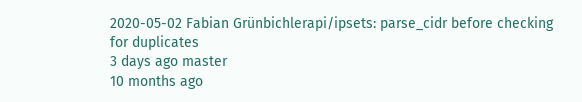2020-05-02 Fabian Grünbichlerapi/ipsets: parse_cidr before checking for duplicates
3 days ago master
10 months ago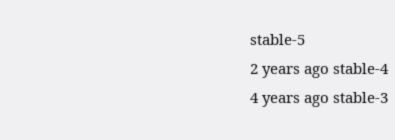stable-5
2 years ago stable-4
4 years ago stable-3